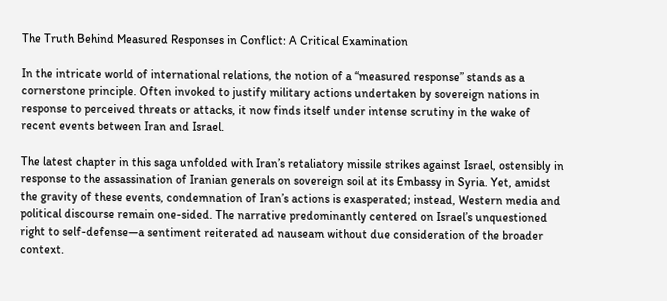The Truth Behind Measured Responses in Conflict: A Critical Examination

In the intricate world of international relations, the notion of a “measured response” stands as a cornerstone principle. Often invoked to justify military actions undertaken by sovereign nations in response to perceived threats or attacks, it now finds itself under intense scrutiny in the wake of recent events between Iran and Israel.

The latest chapter in this saga unfolded with Iran’s retaliatory missile strikes against Israel, ostensibly in response to the assassination of Iranian generals on sovereign soil at its Embassy in Syria. Yet, amidst the gravity of these events, condemnation of Iran’s actions is exasperated; instead, Western media and political discourse remain one-sided. The narrative predominantly centered on Israel’s unquestioned right to self-defense—a sentiment reiterated ad nauseam without due consideration of the broader context.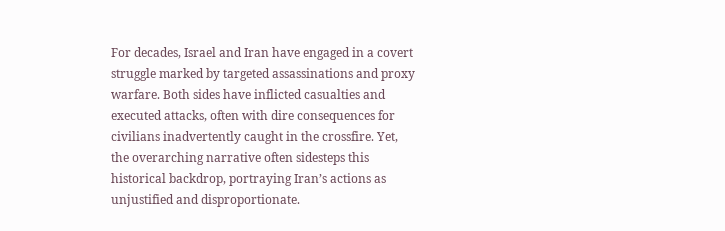For decades, Israel and Iran have engaged in a covert struggle marked by targeted assassinations and proxy warfare. Both sides have inflicted casualties and executed attacks, often with dire consequences for civilians inadvertently caught in the crossfire. Yet, the overarching narrative often sidesteps this historical backdrop, portraying Iran’s actions as unjustified and disproportionate.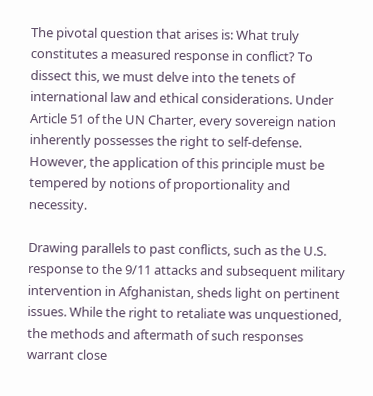The pivotal question that arises is: What truly constitutes a measured response in conflict? To dissect this, we must delve into the tenets of international law and ethical considerations. Under Article 51 of the UN Charter, every sovereign nation inherently possesses the right to self-defense. However, the application of this principle must be tempered by notions of proportionality and necessity.

Drawing parallels to past conflicts, such as the U.S. response to the 9/11 attacks and subsequent military intervention in Afghanistan, sheds light on pertinent issues. While the right to retaliate was unquestioned, the methods and aftermath of such responses warrant close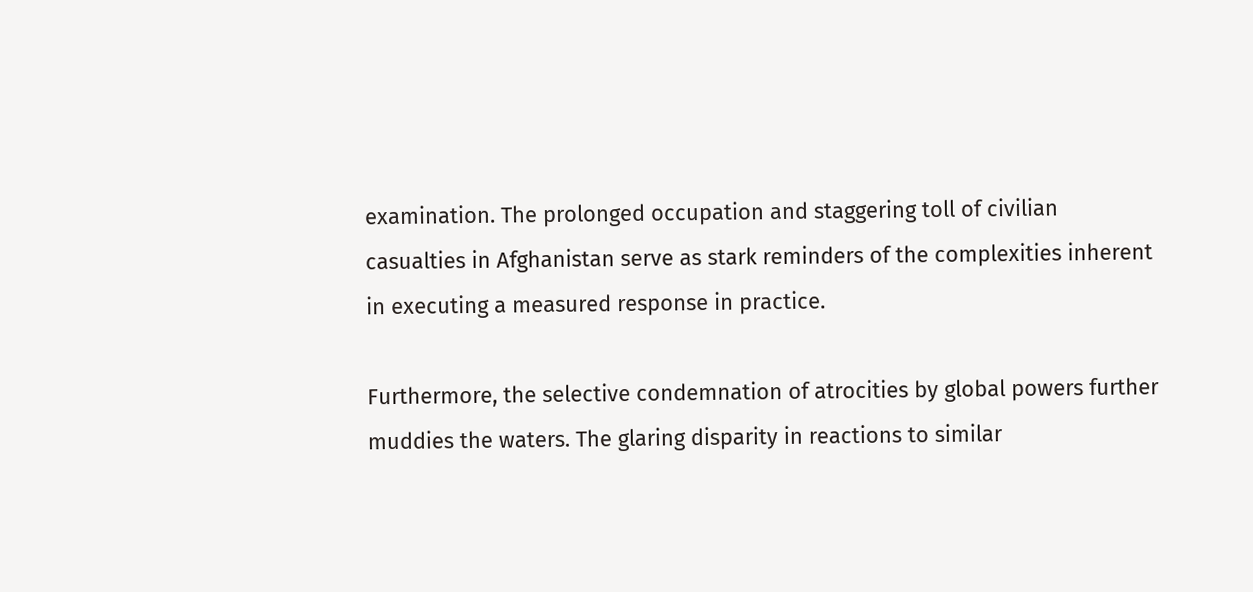examination. The prolonged occupation and staggering toll of civilian casualties in Afghanistan serve as stark reminders of the complexities inherent in executing a measured response in practice.

Furthermore, the selective condemnation of atrocities by global powers further muddies the waters. The glaring disparity in reactions to similar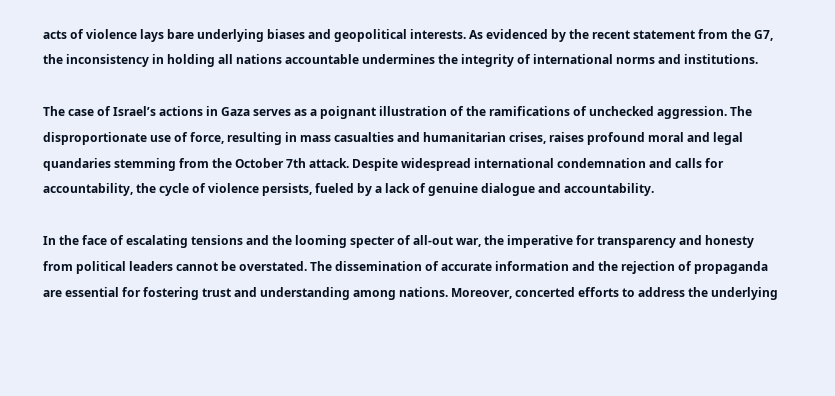acts of violence lays bare underlying biases and geopolitical interests. As evidenced by the recent statement from the G7, the inconsistency in holding all nations accountable undermines the integrity of international norms and institutions.

The case of Israel’s actions in Gaza serves as a poignant illustration of the ramifications of unchecked aggression. The disproportionate use of force, resulting in mass casualties and humanitarian crises, raises profound moral and legal quandaries stemming from the October 7th attack. Despite widespread international condemnation and calls for accountability, the cycle of violence persists, fueled by a lack of genuine dialogue and accountability.

In the face of escalating tensions and the looming specter of all-out war, the imperative for transparency and honesty from political leaders cannot be overstated. The dissemination of accurate information and the rejection of propaganda are essential for fostering trust and understanding among nations. Moreover, concerted efforts to address the underlying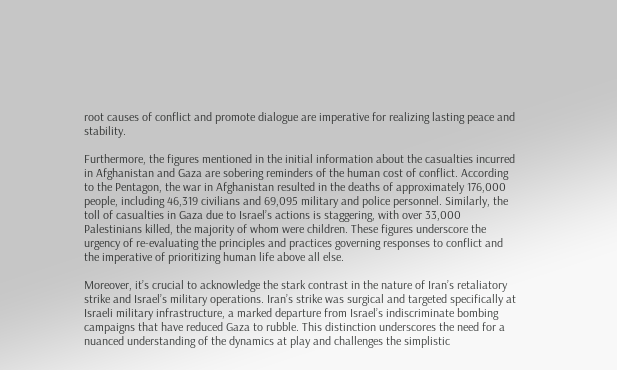root causes of conflict and promote dialogue are imperative for realizing lasting peace and stability.

Furthermore, the figures mentioned in the initial information about the casualties incurred in Afghanistan and Gaza are sobering reminders of the human cost of conflict. According to the Pentagon, the war in Afghanistan resulted in the deaths of approximately 176,000 people, including 46,319 civilians and 69,095 military and police personnel. Similarly, the toll of casualties in Gaza due to Israel’s actions is staggering, with over 33,000 Palestinians killed, the majority of whom were children. These figures underscore the urgency of re-evaluating the principles and practices governing responses to conflict and the imperative of prioritizing human life above all else.

Moreover, it’s crucial to acknowledge the stark contrast in the nature of Iran’s retaliatory strike and Israel’s military operations. Iran’s strike was surgical and targeted specifically at Israeli military infrastructure, a marked departure from Israel’s indiscriminate bombing campaigns that have reduced Gaza to rubble. This distinction underscores the need for a nuanced understanding of the dynamics at play and challenges the simplistic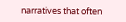narratives that often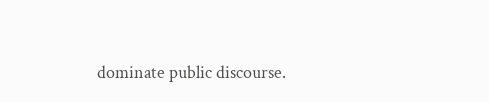dominate public discourse.